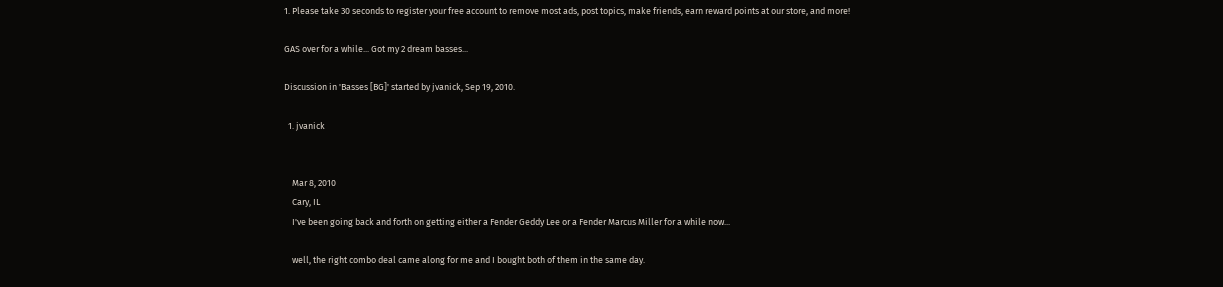1. Please take 30 seconds to register your free account to remove most ads, post topics, make friends, earn reward points at our store, and more!

GAS over for a while... Got my 2 dream basses...

Discussion in 'Basses [BG]' started by jvanick, Sep 19, 2010.

  1. jvanick


    Mar 8, 2010
    Cary, IL
    I've been going back and forth on getting either a Fender Geddy Lee or a Fender Marcus Miller for a while now...

    well, the right combo deal came along for me and I bought both of them in the same day.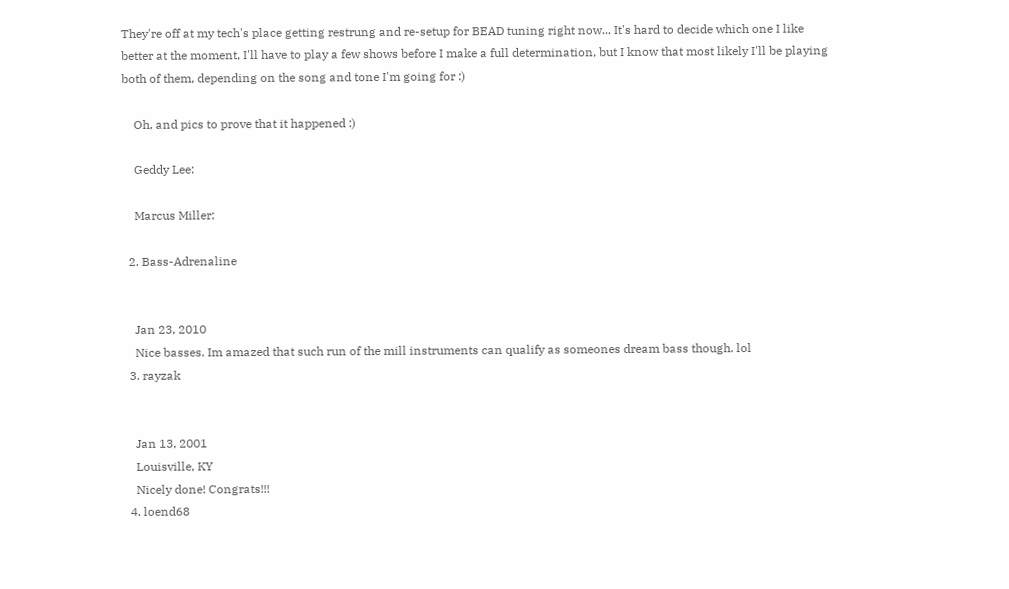They're off at my tech's place getting restrung and re-setup for BEAD tuning right now... It's hard to decide which one I like better at the moment, I'll have to play a few shows before I make a full determination, but I know that most likely I'll be playing both of them, depending on the song and tone I'm going for :)

    Oh, and pics to prove that it happened :)

    Geddy Lee:

    Marcus Miller:

  2. Bass-Adrenaline


    Jan 23, 2010
    Nice basses. Im amazed that such run of the mill instruments can qualify as someones dream bass though. lol
  3. rayzak


    Jan 13, 2001
    Louisville, KY
    Nicely done! Congrats!!!
  4. loend68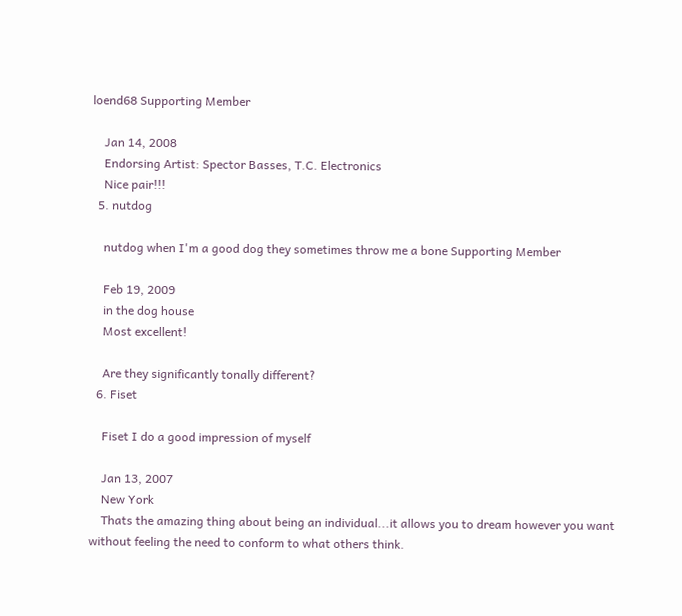loend68 Supporting Member

    Jan 14, 2008
    Endorsing Artist: Spector Basses, T.C. Electronics
    Nice pair!!!
  5. nutdog

    nutdog when I'm a good dog they sometimes throw me a bone Supporting Member

    Feb 19, 2009
    in the dog house
    Most excellent!

    Are they significantly tonally different?
  6. Fiset

    Fiset I do a good impression of myself

    Jan 13, 2007
    New York
    Thats the amazing thing about being an individual...it allows you to dream however you want without feeling the need to conform to what others think.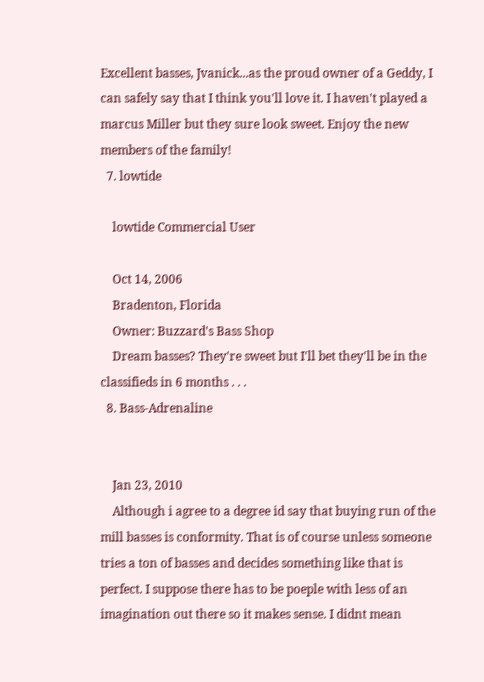Excellent basses, Jvanick...as the proud owner of a Geddy, I can safely say that I think you'll love it. I haven't played a marcus Miller but they sure look sweet. Enjoy the new members of the family!
  7. lowtide

    lowtide Commercial User

    Oct 14, 2006
    Bradenton, Florida
    Owner: Buzzard's Bass Shop
    Dream basses? They're sweet but I'll bet they'll be in the classifieds in 6 months . . .
  8. Bass-Adrenaline


    Jan 23, 2010
    Although i agree to a degree id say that buying run of the mill basses is conformity. That is of course unless someone tries a ton of basses and decides something like that is perfect. I suppose there has to be poeple with less of an imagination out there so it makes sense. I didnt mean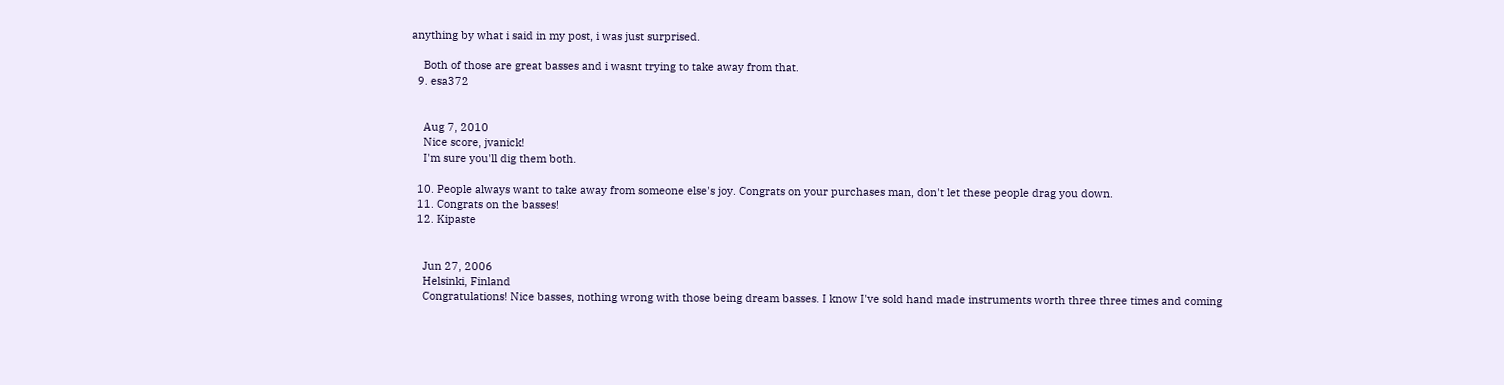anything by what i said in my post, i was just surprised.

    Both of those are great basses and i wasnt trying to take away from that.
  9. esa372


    Aug 7, 2010
    Nice score, jvanick!
    I'm sure you'll dig them both.

  10. People always want to take away from someone else's joy. Congrats on your purchases man, don't let these people drag you down.
  11. Congrats on the basses!
  12. Kipaste


    Jun 27, 2006
    Helsinki, Finland
    Congratulations! Nice basses, nothing wrong with those being dream basses. I know I've sold hand made instruments worth three three times and coming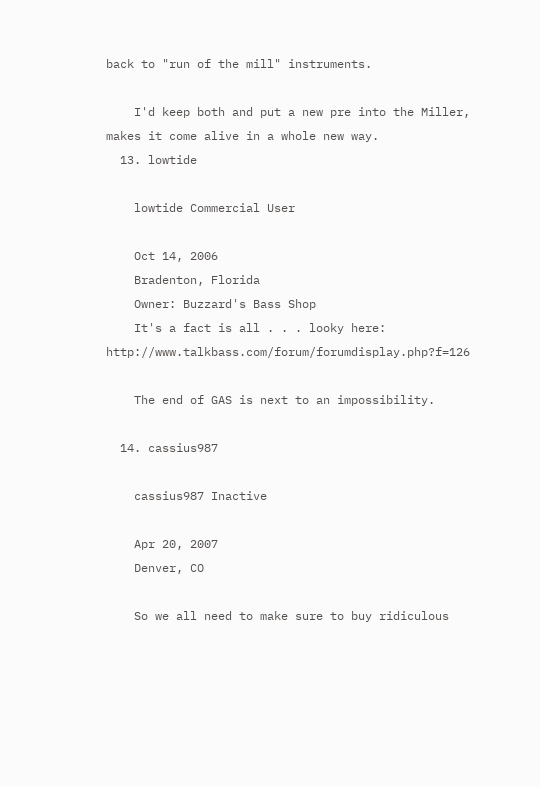back to "run of the mill" instruments.

    I'd keep both and put a new pre into the Miller, makes it come alive in a whole new way.
  13. lowtide

    lowtide Commercial User

    Oct 14, 2006
    Bradenton, Florida
    Owner: Buzzard's Bass Shop
    It's a fact is all . . . looky here: http://www.talkbass.com/forum/forumdisplay.php?f=126

    The end of GAS is next to an impossibility.

  14. cassius987

    cassius987 Inactive

    Apr 20, 2007
    Denver, CO

    So we all need to make sure to buy ridiculous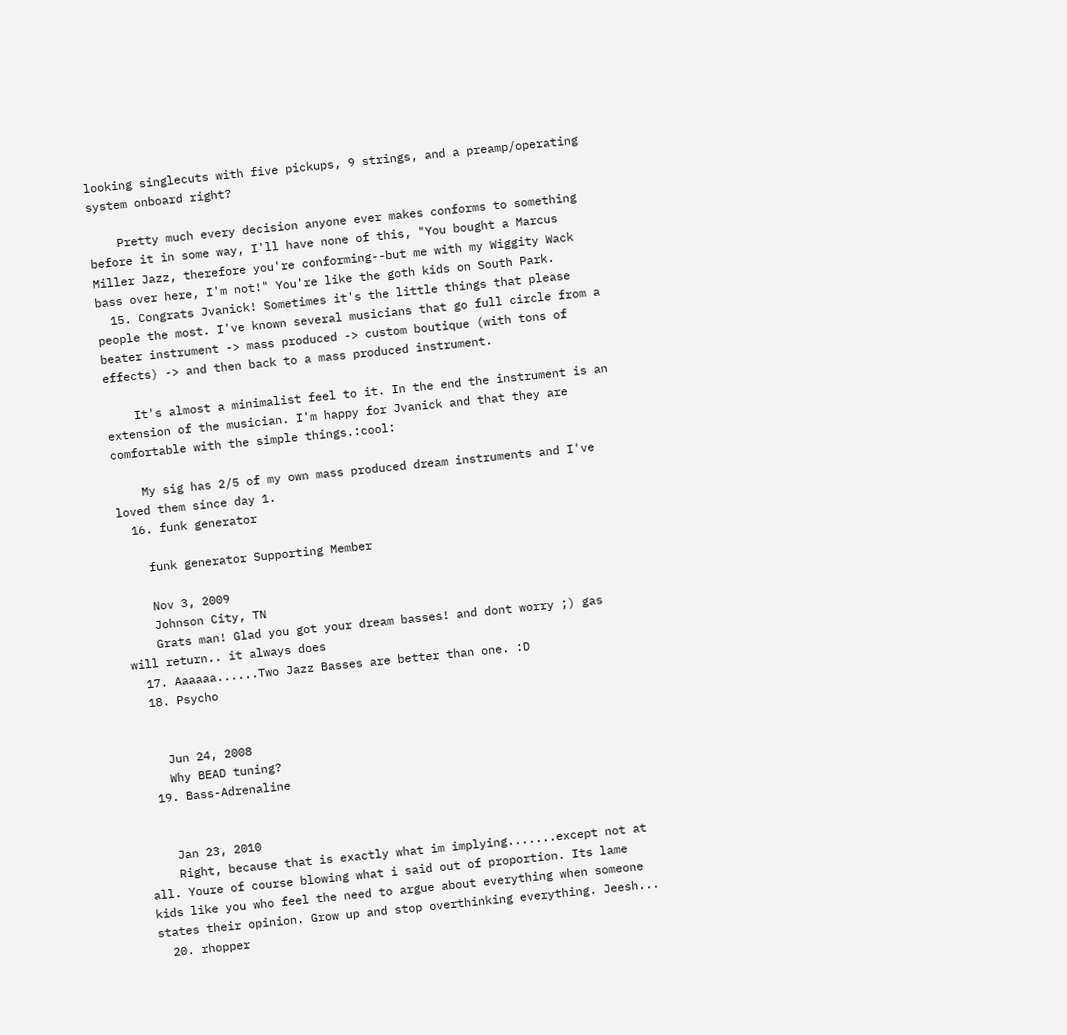looking singlecuts with five pickups, 9 strings, and a preamp/operating system onboard right?

    Pretty much every decision anyone ever makes conforms to something before it in some way, I'll have none of this, "You bought a Marcus Miller Jazz, therefore you're conforming--but me with my Wiggity Wack bass over here, I'm not!" You're like the goth kids on South Park.
  15. Congrats Jvanick! Sometimes it's the little things that please people the most. I've known several musicians that go full circle from a beater instrument -> mass produced -> custom boutique (with tons of effects) -> and then back to a mass produced instrument.

    It's almost a minimalist feel to it. In the end the instrument is an extension of the musician. I'm happy for Jvanick and that they are comfortable with the simple things.:cool:

    My sig has 2/5 of my own mass produced dream instruments and I've loved them since day 1.
  16. funk generator

    funk generator Supporting Member

    Nov 3, 2009
    Johnson City, TN
    Grats man! Glad you got your dream basses! and dont worry ;) gas will return.. it always does
  17. Aaaaaa......Two Jazz Basses are better than one. :D
  18. Psycho


    Jun 24, 2008
    Why BEAD tuning?
  19. Bass-Adrenaline


    Jan 23, 2010
    Right, because that is exactly what im implying.......except not at all. Youre of course blowing what i said out of proportion. Its lame kids like you who feel the need to argue about everything when someone states their opinion. Grow up and stop overthinking everything. Jeesh...
  20. rhopper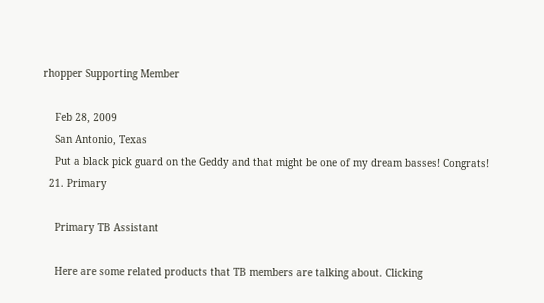rhopper Supporting Member

    Feb 28, 2009
    San Antonio, Texas
    Put a black pick guard on the Geddy and that might be one of my dream basses! Congrats!
  21. Primary

    Primary TB Assistant

    Here are some related products that TB members are talking about. Clicking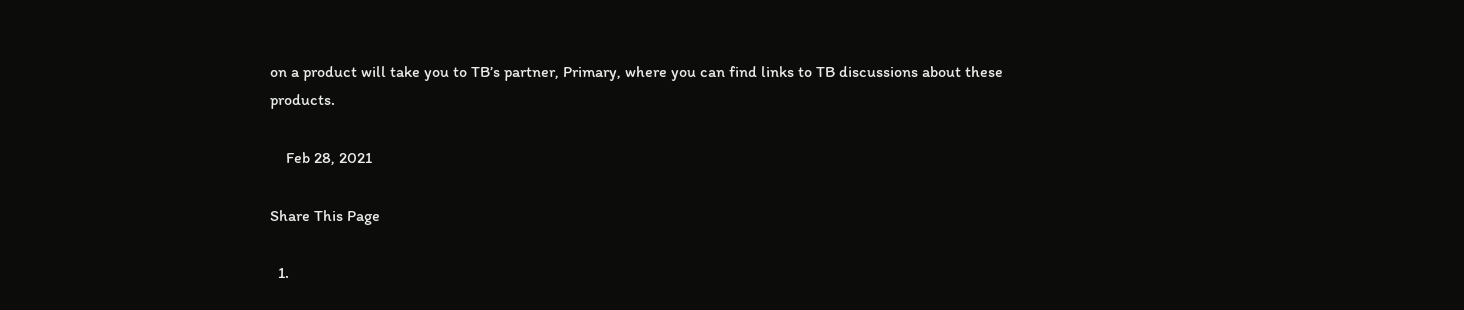on a product will take you to TB’s partner, Primary, where you can find links to TB discussions about these products.

    Feb 28, 2021

Share This Page

  1.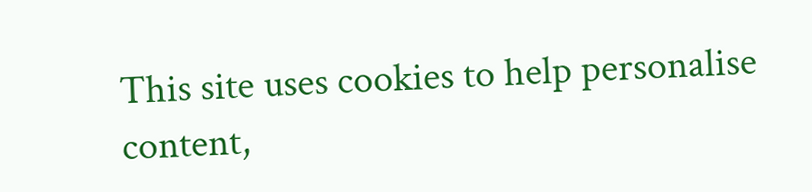This site uses cookies to help personalise content,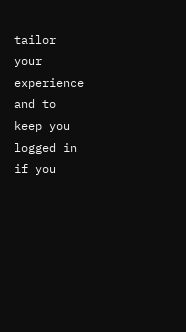tailor your experience and to keep you logged in if you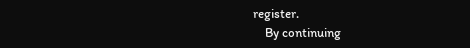register.
    By continuing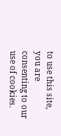to use this site, you are consenting to our use of cookies.